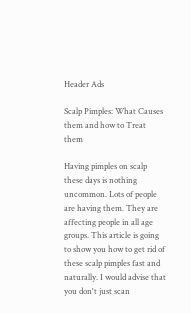Header Ads

Scalp Pimples: What Causes them and how to Treat them

Having pimples on scalp these days is nothing uncommon. Lots of people are having them. They are affecting people in all age groups. This article is going to show you how to get rid of these scalp pimples fast and naturally. I would advise that you don't just scan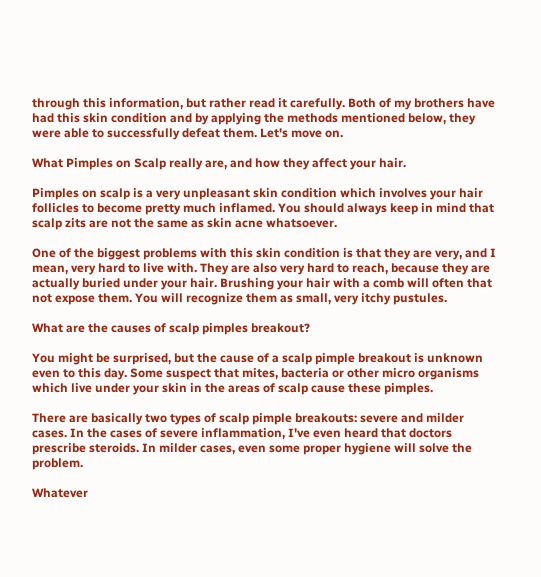through this information, but rather read it carefully. Both of my brothers have had this skin condition and by applying the methods mentioned below, they were able to successfully defeat them. Let's move on.

What Pimples on Scalp really are, and how they affect your hair.

Pimples on scalp is a very unpleasant skin condition which involves your hair follicles to become pretty much inflamed. You should always keep in mind that scalp zits are not the same as skin acne whatsoever.

One of the biggest problems with this skin condition is that they are very, and I mean, very hard to live with. They are also very hard to reach, because they are actually buried under your hair. Brushing your hair with a comb will often that not expose them. You will recognize them as small, very itchy pustules.

What are the causes of scalp pimples breakout?

You might be surprised, but the cause of a scalp pimple breakout is unknown even to this day. Some suspect that mites, bacteria or other micro organisms which live under your skin in the areas of scalp cause these pimples.

There are basically two types of scalp pimple breakouts: severe and milder cases. In the cases of severe inflammation, I've even heard that doctors prescribe steroids. In milder cases, even some proper hygiene will solve the problem.

Whatever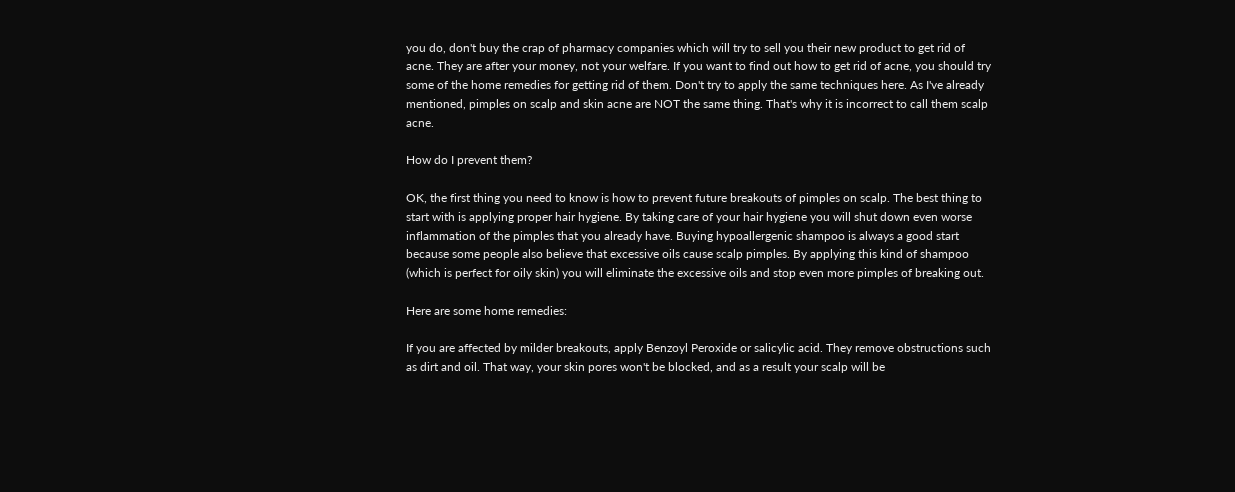you do, don't buy the crap of pharmacy companies which will try to sell you their new product to get rid of acne. They are after your money, not your welfare. If you want to find out how to get rid of acne, you should try some of the home remedies for getting rid of them. Don't try to apply the same techniques here. As I've already mentioned, pimples on scalp and skin acne are NOT the same thing. That's why it is incorrect to call them scalp acne.

How do I prevent them?

OK, the first thing you need to know is how to prevent future breakouts of pimples on scalp. The best thing to start with is applying proper hair hygiene. By taking care of your hair hygiene you will shut down even worse inflammation of the pimples that you already have. Buying hypoallergenic shampoo is always a good start because some people also believe that excessive oils cause scalp pimples. By applying this kind of shampoo (which is perfect for oily skin) you will eliminate the excessive oils and stop even more pimples of breaking out.

Here are some home remedies:

If you are affected by milder breakouts, apply Benzoyl Peroxide or salicylic acid. They remove obstructions such as dirt and oil. That way, your skin pores won't be blocked, and as a result your scalp will be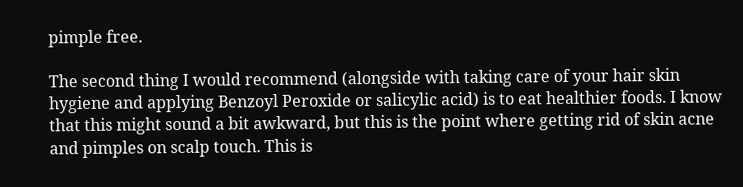pimple free.

The second thing I would recommend (alongside with taking care of your hair skin hygiene and applying Benzoyl Peroxide or salicylic acid) is to eat healthier foods. I know that this might sound a bit awkward, but this is the point where getting rid of skin acne and pimples on scalp touch. This is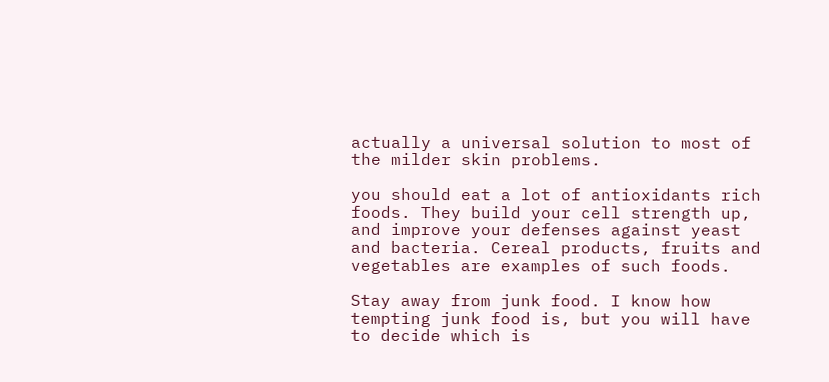actually a universal solution to most of the milder skin problems.

you should eat a lot of antioxidants rich foods. They build your cell strength up, and improve your defenses against yeast and bacteria. Cereal products, fruits and vegetables are examples of such foods.

Stay away from junk food. I know how tempting junk food is, but you will have to decide which is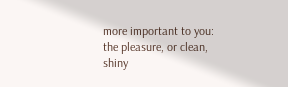more important to you: the pleasure, or clean, shiny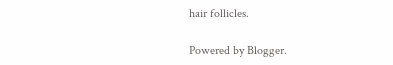hair follicles.

Powered by Blogger.